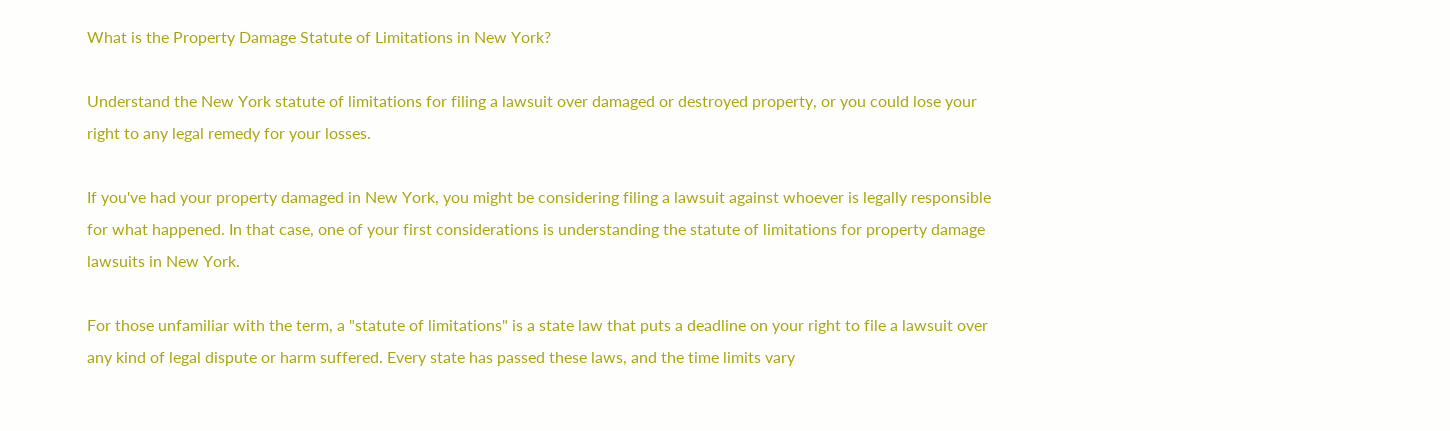What is the Property Damage Statute of Limitations in New York?

Understand the New York statute of limitations for filing a lawsuit over damaged or destroyed property, or you could lose your right to any legal remedy for your losses.

If you've had your property damaged in New York, you might be considering filing a lawsuit against whoever is legally responsible for what happened. In that case, one of your first considerations is understanding the statute of limitations for property damage lawsuits in New York.

For those unfamiliar with the term, a "statute of limitations" is a state law that puts a deadline on your right to file a lawsuit over any kind of legal dispute or harm suffered. Every state has passed these laws, and the time limits vary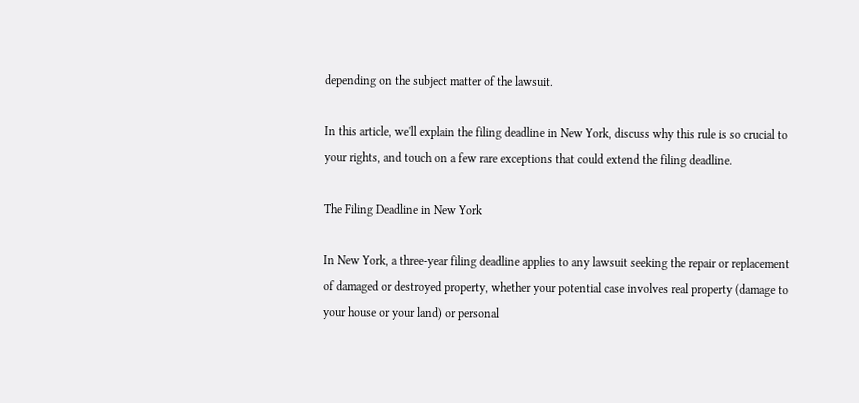depending on the subject matter of the lawsuit.

In this article, we'll explain the filing deadline in New York, discuss why this rule is so crucial to your rights, and touch on a few rare exceptions that could extend the filing deadline.

The Filing Deadline in New York

In New York, a three-year filing deadline applies to any lawsuit seeking the repair or replacement of damaged or destroyed property, whether your potential case involves real property (damage to your house or your land) or personal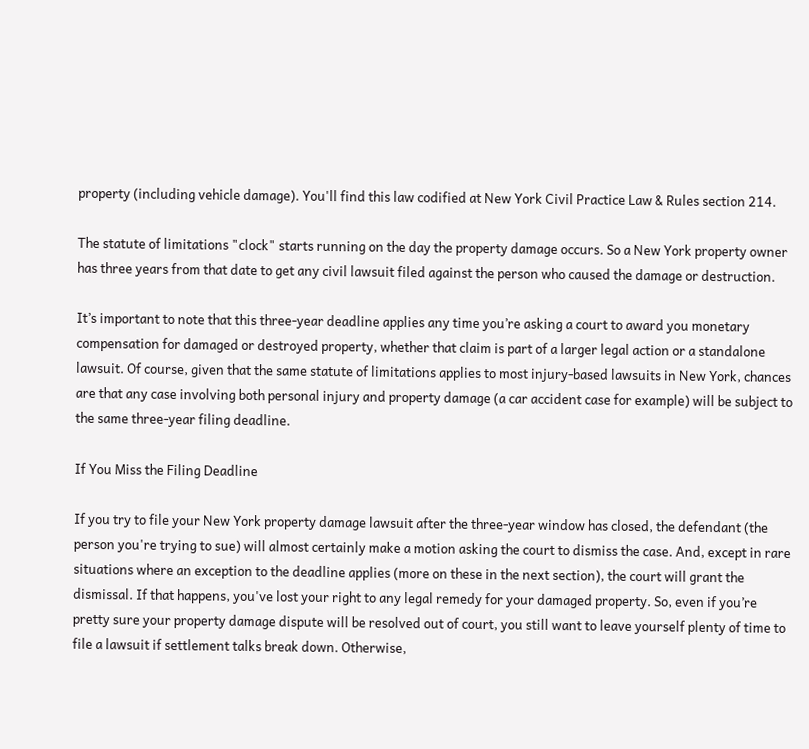property (including vehicle damage). You'll find this law codified at New York Civil Practice Law & Rules section 214.

The statute of limitations "clock" starts running on the day the property damage occurs. So a New York property owner has three years from that date to get any civil lawsuit filed against the person who caused the damage or destruction.

It’s important to note that this three-year deadline applies any time you’re asking a court to award you monetary compensation for damaged or destroyed property, whether that claim is part of a larger legal action or a standalone lawsuit. Of course, given that the same statute of limitations applies to most injury-based lawsuits in New York, chances are that any case involving both personal injury and property damage (a car accident case for example) will be subject to the same three-year filing deadline.

If You Miss the Filing Deadline

If you try to file your New York property damage lawsuit after the three-year window has closed, the defendant (the person you're trying to sue) will almost certainly make a motion asking the court to dismiss the case. And, except in rare situations where an exception to the deadline applies (more on these in the next section), the court will grant the dismissal. If that happens, you've lost your right to any legal remedy for your damaged property. So, even if you’re pretty sure your property damage dispute will be resolved out of court, you still want to leave yourself plenty of time to file a lawsuit if settlement talks break down. Otherwise,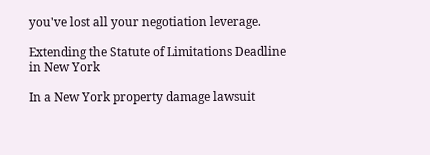you've lost all your negotiation leverage.

Extending the Statute of Limitations Deadline in New York

In a New York property damage lawsuit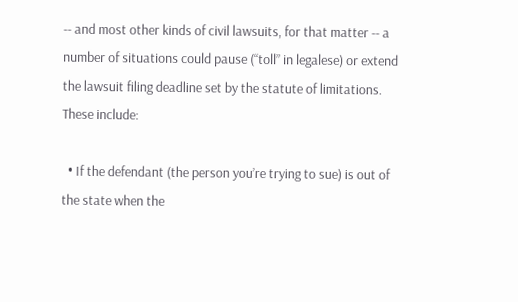-- and most other kinds of civil lawsuits, for that matter -- a number of situations could pause (“toll” in legalese) or extend the lawsuit filing deadline set by the statute of limitations. These include:

  • If the defendant (the person you’re trying to sue) is out of the state when the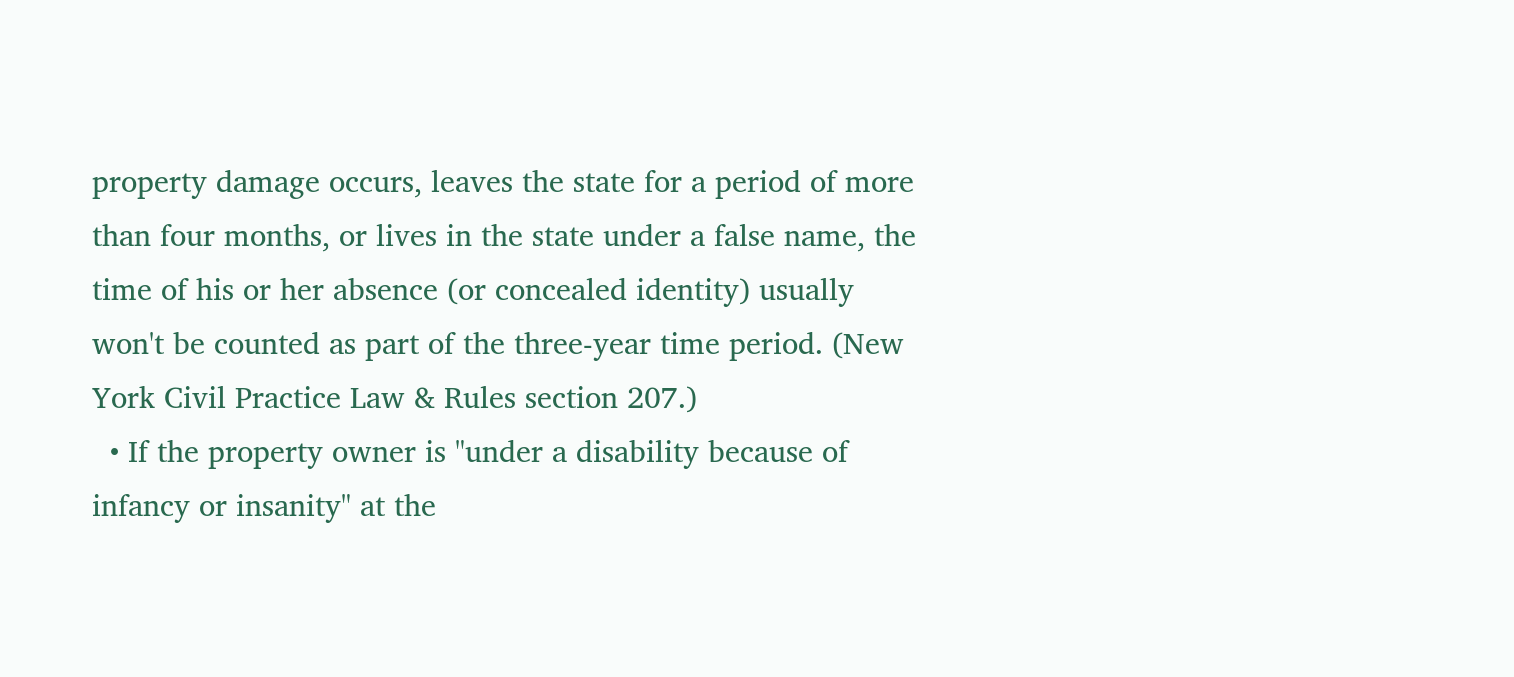property damage occurs, leaves the state for a period of more than four months, or lives in the state under a false name, the time of his or her absence (or concealed identity) usually won't be counted as part of the three-year time period. (New York Civil Practice Law & Rules section 207.)
  • If the property owner is "under a disability because of infancy or insanity" at the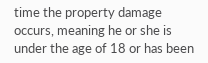time the property damage occurs, meaning he or she is under the age of 18 or has been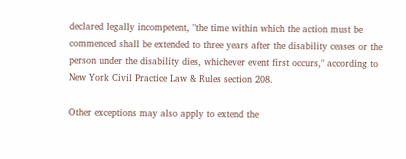declared legally incompetent, "the time within which the action must be commenced shall be extended to three years after the disability ceases or the person under the disability dies, whichever event first occurs," according to New York Civil Practice Law & Rules section 208.

Other exceptions may also apply to extend the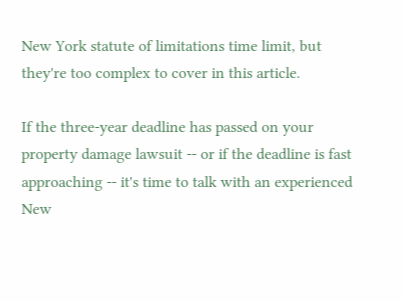New York statute of limitations time limit, but they're too complex to cover in this article.

If the three-year deadline has passed on your property damage lawsuit -- or if the deadline is fast approaching -- it's time to talk with an experienced New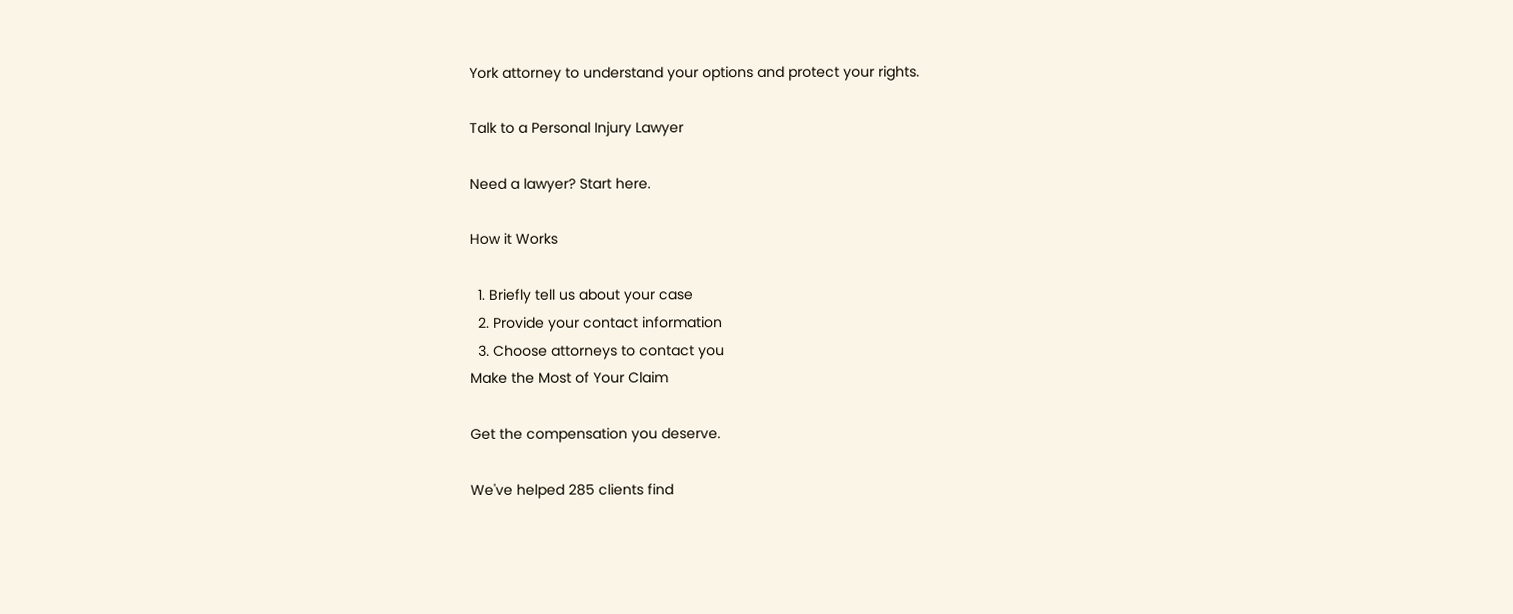York attorney to understand your options and protect your rights.

Talk to a Personal Injury Lawyer

Need a lawyer? Start here.

How it Works

  1. Briefly tell us about your case
  2. Provide your contact information
  3. Choose attorneys to contact you
Make the Most of Your Claim

Get the compensation you deserve.

We've helped 285 clients find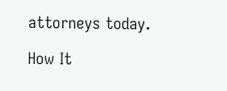attorneys today.

How It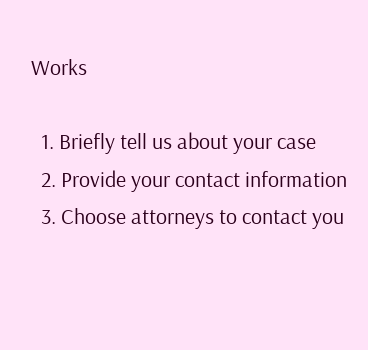Works

  1. Briefly tell us about your case
  2. Provide your contact information
  3. Choose attorneys to contact you